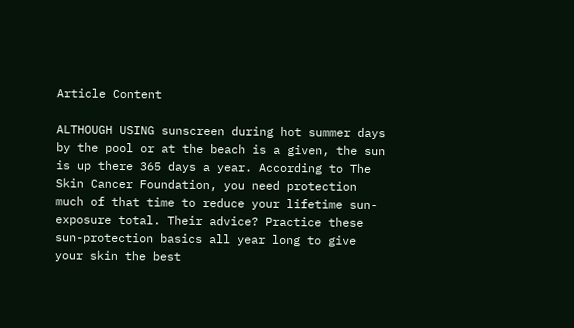Article Content

ALTHOUGH USING sunscreen during hot summer days by the pool or at the beach is a given, the sun is up there 365 days a year. According to The Skin Cancer Foundation, you need protection much of that time to reduce your lifetime sun-exposure total. Their advice? Practice these sun-protection basics all year long to give your skin the best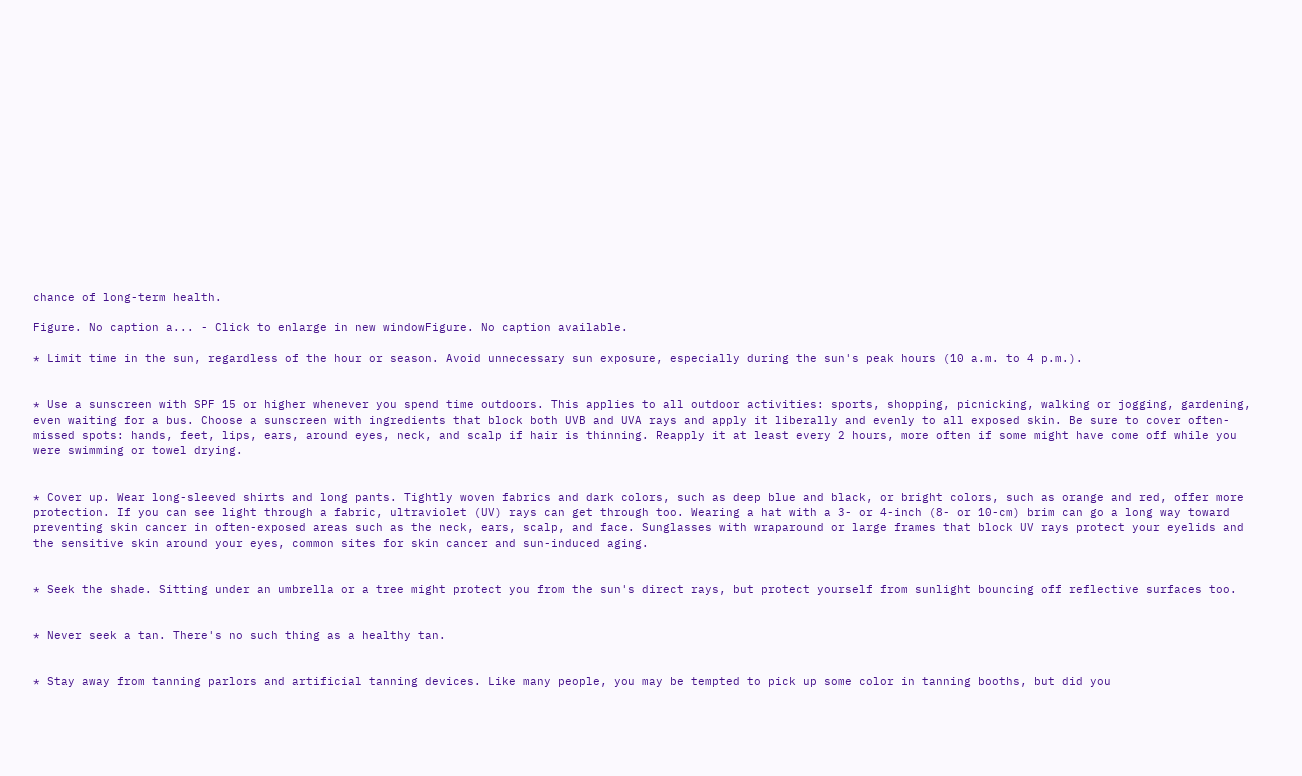chance of long-term health.

Figure. No caption a... - Click to enlarge in new windowFigure. No caption available.

* Limit time in the sun, regardless of the hour or season. Avoid unnecessary sun exposure, especially during the sun's peak hours (10 a.m. to 4 p.m.).


* Use a sunscreen with SPF 15 or higher whenever you spend time outdoors. This applies to all outdoor activities: sports, shopping, picnicking, walking or jogging, gardening, even waiting for a bus. Choose a sunscreen with ingredients that block both UVB and UVA rays and apply it liberally and evenly to all exposed skin. Be sure to cover often-missed spots: hands, feet, lips, ears, around eyes, neck, and scalp if hair is thinning. Reapply it at least every 2 hours, more often if some might have come off while you were swimming or towel drying.


* Cover up. Wear long-sleeved shirts and long pants. Tightly woven fabrics and dark colors, such as deep blue and black, or bright colors, such as orange and red, offer more protection. If you can see light through a fabric, ultraviolet (UV) rays can get through too. Wearing a hat with a 3- or 4-inch (8- or 10-cm) brim can go a long way toward preventing skin cancer in often-exposed areas such as the neck, ears, scalp, and face. Sunglasses with wraparound or large frames that block UV rays protect your eyelids and the sensitive skin around your eyes, common sites for skin cancer and sun-induced aging.


* Seek the shade. Sitting under an umbrella or a tree might protect you from the sun's direct rays, but protect yourself from sunlight bouncing off reflective surfaces too.


* Never seek a tan. There's no such thing as a healthy tan.


* Stay away from tanning parlors and artificial tanning devices. Like many people, you may be tempted to pick up some color in tanning booths, but did you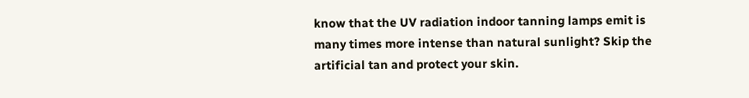know that the UV radiation indoor tanning lamps emit is many times more intense than natural sunlight? Skip the artificial tan and protect your skin.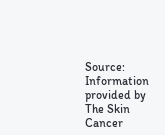Source: Information provided by The Skin Cancer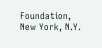Foundation, New York, N.Y.